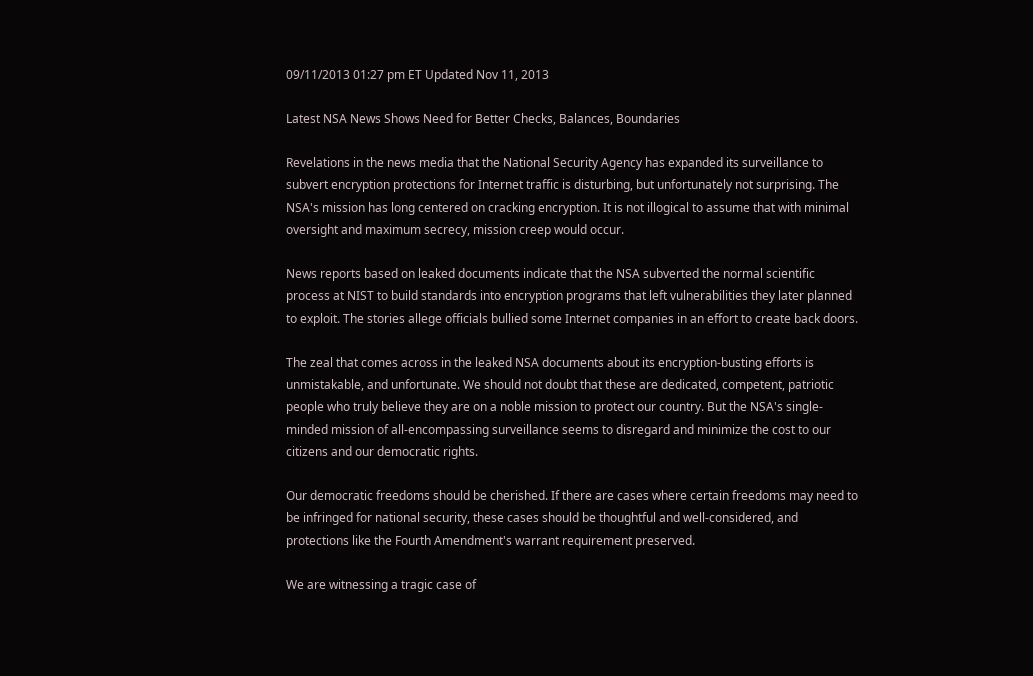09/11/2013 01:27 pm ET Updated Nov 11, 2013

Latest NSA News Shows Need for Better Checks, Balances, Boundaries

Revelations in the news media that the National Security Agency has expanded its surveillance to subvert encryption protections for Internet traffic is disturbing, but unfortunately not surprising. The NSA's mission has long centered on cracking encryption. It is not illogical to assume that with minimal oversight and maximum secrecy, mission creep would occur.

News reports based on leaked documents indicate that the NSA subverted the normal scientific process at NIST to build standards into encryption programs that left vulnerabilities they later planned to exploit. The stories allege officials bullied some Internet companies in an effort to create back doors.

The zeal that comes across in the leaked NSA documents about its encryption-busting efforts is unmistakable, and unfortunate. We should not doubt that these are dedicated, competent, patriotic people who truly believe they are on a noble mission to protect our country. But the NSA's single-minded mission of all-encompassing surveillance seems to disregard and minimize the cost to our citizens and our democratic rights.

Our democratic freedoms should be cherished. If there are cases where certain freedoms may need to be infringed for national security, these cases should be thoughtful and well-considered, and protections like the Fourth Amendment's warrant requirement preserved.

We are witnessing a tragic case of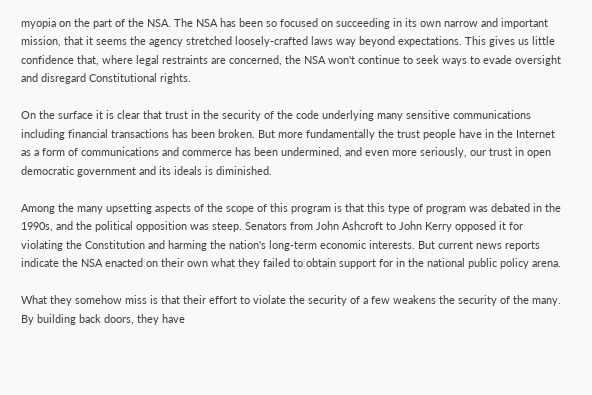myopia on the part of the NSA. The NSA has been so focused on succeeding in its own narrow and important mission, that it seems the agency stretched loosely-crafted laws way beyond expectations. This gives us little confidence that, where legal restraints are concerned, the NSA won't continue to seek ways to evade oversight and disregard Constitutional rights.

On the surface it is clear that trust in the security of the code underlying many sensitive communications including financial transactions has been broken. But more fundamentally the trust people have in the Internet as a form of communications and commerce has been undermined, and even more seriously, our trust in open democratic government and its ideals is diminished.

Among the many upsetting aspects of the scope of this program is that this type of program was debated in the 1990s, and the political opposition was steep. Senators from John Ashcroft to John Kerry opposed it for violating the Constitution and harming the nation's long-term economic interests. But current news reports indicate the NSA enacted on their own what they failed to obtain support for in the national public policy arena.

What they somehow miss is that their effort to violate the security of a few weakens the security of the many. By building back doors, they have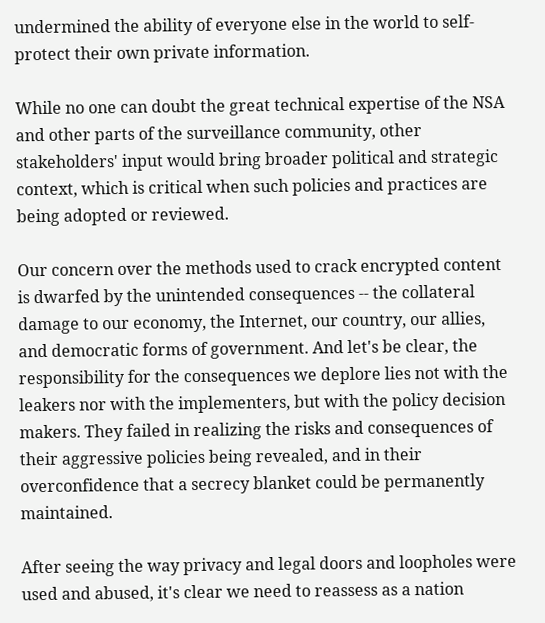undermined the ability of everyone else in the world to self-protect their own private information.

While no one can doubt the great technical expertise of the NSA and other parts of the surveillance community, other stakeholders' input would bring broader political and strategic context, which is critical when such policies and practices are being adopted or reviewed.

Our concern over the methods used to crack encrypted content is dwarfed by the unintended consequences -- the collateral damage to our economy, the Internet, our country, our allies, and democratic forms of government. And let's be clear, the responsibility for the consequences we deplore lies not with the leakers nor with the implementers, but with the policy decision makers. They failed in realizing the risks and consequences of their aggressive policies being revealed, and in their overconfidence that a secrecy blanket could be permanently maintained.

After seeing the way privacy and legal doors and loopholes were used and abused, it's clear we need to reassess as a nation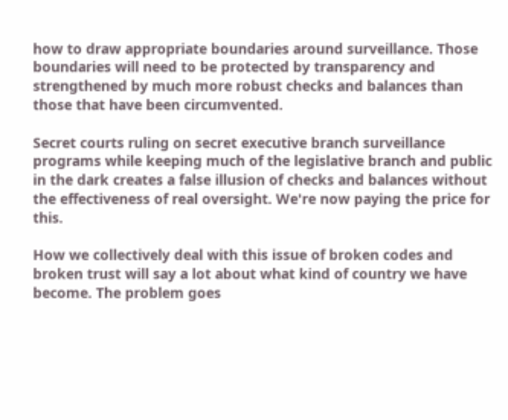how to draw appropriate boundaries around surveillance. Those boundaries will need to be protected by transparency and strengthened by much more robust checks and balances than those that have been circumvented.

Secret courts ruling on secret executive branch surveillance programs while keeping much of the legislative branch and public in the dark creates a false illusion of checks and balances without the effectiveness of real oversight. We're now paying the price for this.

How we collectively deal with this issue of broken codes and broken trust will say a lot about what kind of country we have become. The problem goes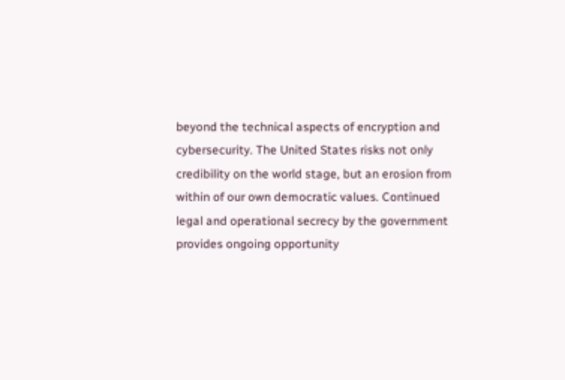beyond the technical aspects of encryption and cybersecurity. The United States risks not only credibility on the world stage, but an erosion from within of our own democratic values. Continued legal and operational secrecy by the government provides ongoing opportunity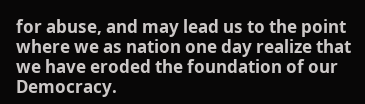for abuse, and may lead us to the point where we as nation one day realize that we have eroded the foundation of our Democracy.